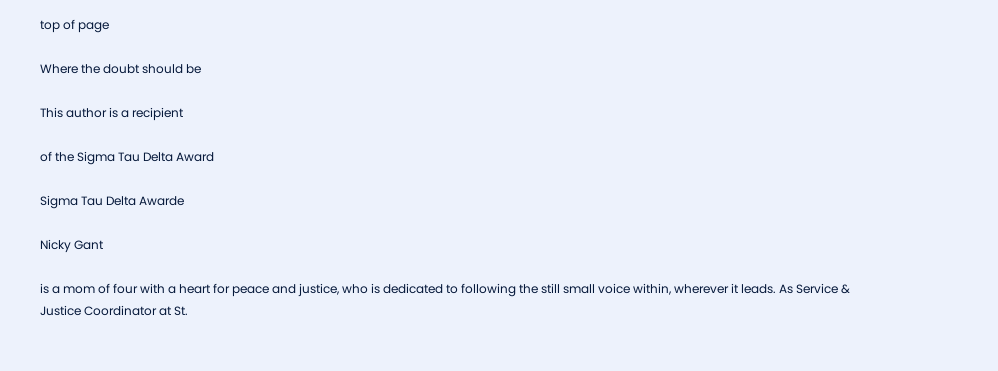top of page

Where the doubt should be

This author is a recipient

of the Sigma Tau Delta Award

Sigma Tau Delta Awarde

Nicky Gant

is a mom of four with a heart for peace and justice, who is dedicated to following the still small voice within, wherever it leads. As Service & Justice Coordinator at St.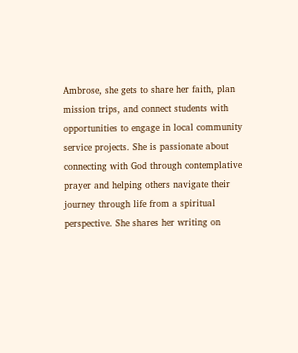Ambrose, she gets to share her faith, plan mission trips, and connect students with opportunities to engage in local community service projects. She is passionate about connecting with God through contemplative prayer and helping others navigate their journey through life from a spiritual perspective. She shares her writing on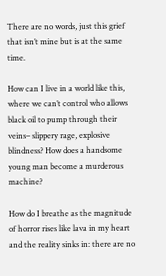There are no words, just this grief that isn’t mine but is at the same time.

How can I live in a world like this, where we can’t control who allows black oil to pump through their veins– slippery rage, explosive blindness? How does a handsome young man become a murderous machine?

How do I breathe as the magnitude of horror rises like lava in my heart and the reality sinks in: there are no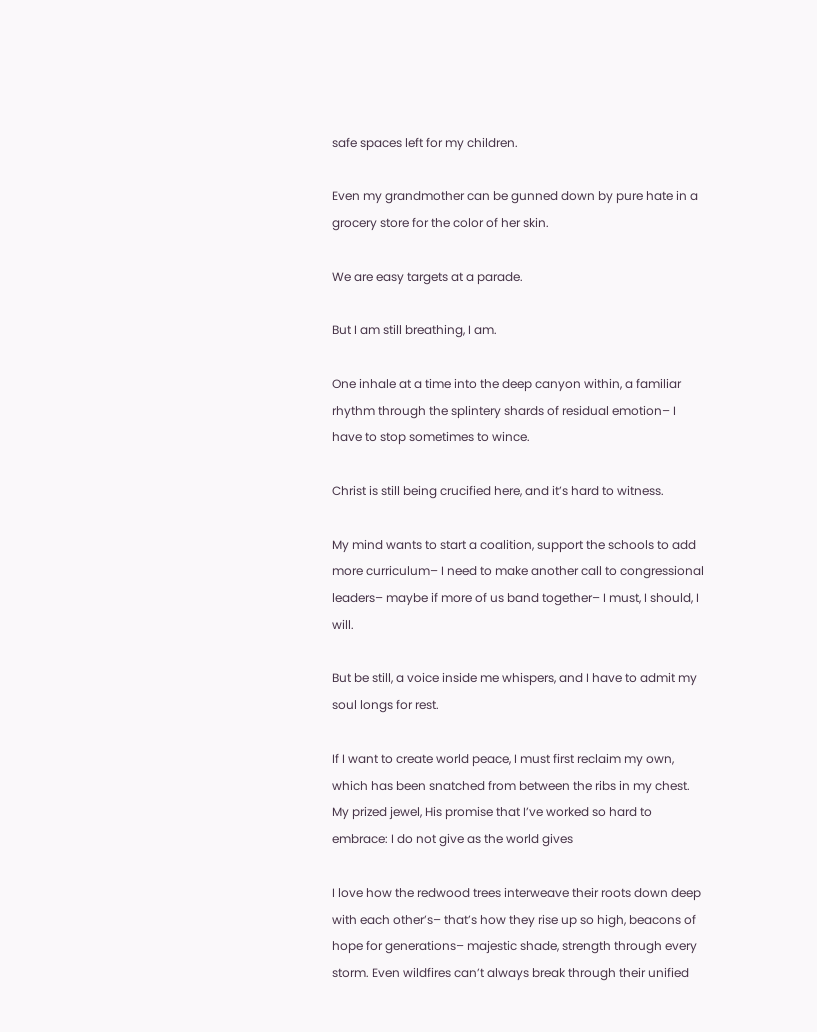safe spaces left for my children.

Even my grandmother can be gunned down by pure hate in a grocery store for the color of her skin.

We are easy targets at a parade.

But I am still breathing, I am.

One inhale at a time into the deep canyon within, a familiar rhythm through the splintery shards of residual emotion– I have to stop sometimes to wince.

Christ is still being crucified here, and it’s hard to witness.

My mind wants to start a coalition, support the schools to add more curriculum– I need to make another call to congressional leaders– maybe if more of us band together– I must, I should, I will.

But be still, a voice inside me whispers, and I have to admit my soul longs for rest.

If I want to create world peace, I must first reclaim my own, which has been snatched from between the ribs in my chest. My prized jewel, His promise that I’ve worked so hard to embrace: I do not give as the world gives

I love how the redwood trees interweave their roots down deep with each other’s– that’s how they rise up so high, beacons of hope for generations– majestic shade, strength through every storm. Even wildfires can’t always break through their unified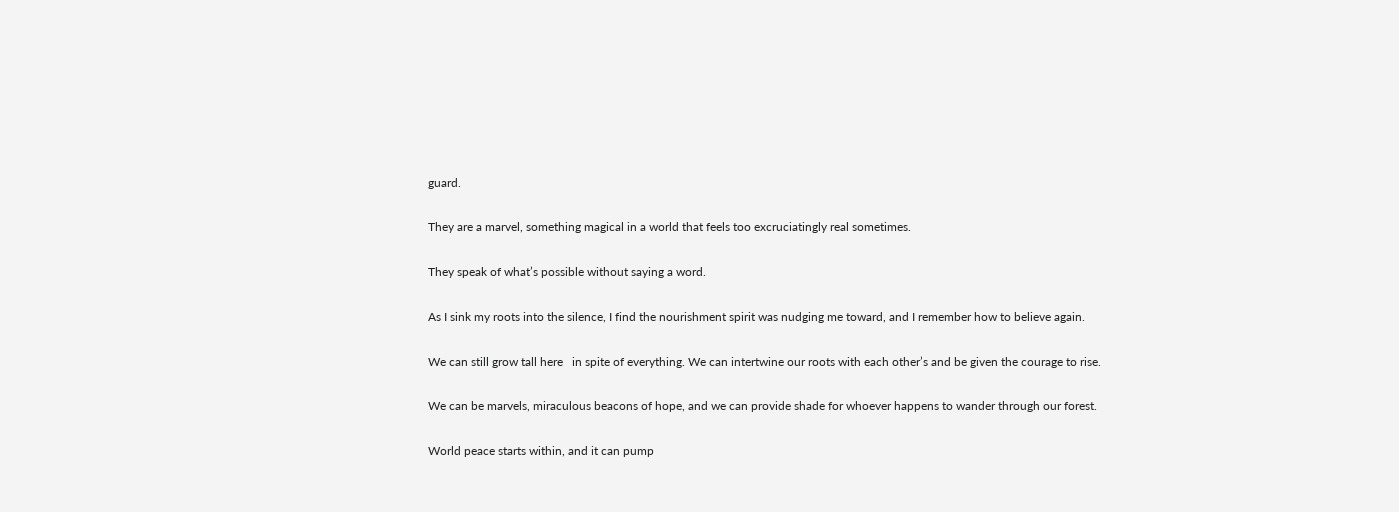guard.

They are a marvel, something magical in a world that feels too excruciatingly real sometimes.

They speak of what’s possible without saying a word.

As I sink my roots into the silence, I find the nourishment spirit was nudging me toward, and I remember how to believe again.

We can still grow tall here   in spite of everything. We can intertwine our roots with each other’s and be given the courage to rise.

We can be marvels, miraculous beacons of hope, and we can provide shade for whoever happens to wander through our forest.

World peace starts within, and it can pump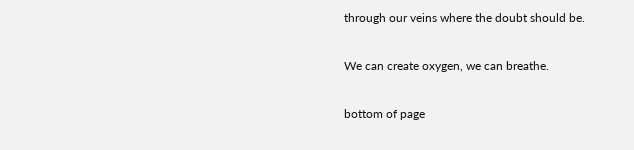through our veins where the doubt should be.

We can create oxygen, we can breathe.

bottom of page